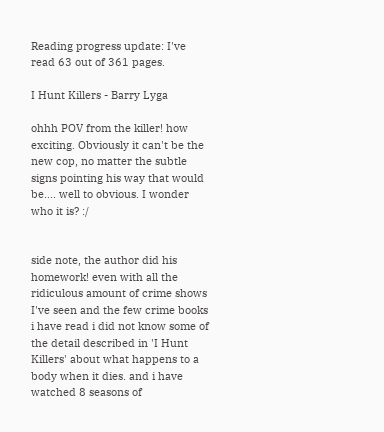Reading progress update: I've read 63 out of 361 pages.

I Hunt Killers - Barry Lyga

ohhh POV from the killer! how exciting. Obviously it can't be the new cop, no matter the subtle signs pointing his way that would be.... well to obvious. I wonder who it is? :/


side note, the author did his homework! even with all the ridiculous amount of crime shows I've seen and the few crime books i have read i did not know some of the detail described in 'I Hunt Killers' about what happens to a body when it dies. and i have watched 8 seasons of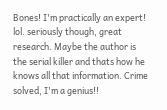Bones! I'm practically an expert! lol. seriously though, great research. Maybe the author is the serial killer and thats how he knows all that information. Crime solved, I'm a genius!!